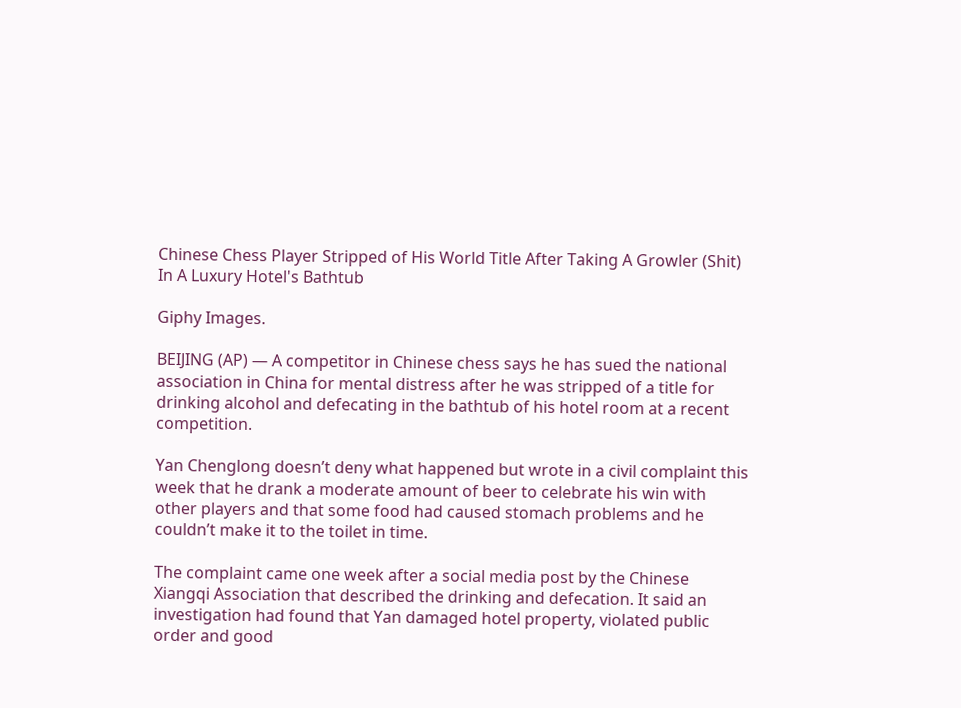Chinese Chess Player Stripped of His World Title After Taking A Growler (Shit) In A Luxury Hotel's Bathtub

Giphy Images.

BEIJING (AP) — A competitor in Chinese chess says he has sued the national association in China for mental distress after he was stripped of a title for drinking alcohol and defecating in the bathtub of his hotel room at a recent competition.

Yan Chenglong doesn’t deny what happened but wrote in a civil complaint this week that he drank a moderate amount of beer to celebrate his win with other players and that some food had caused stomach problems and he couldn’t make it to the toilet in time.

The complaint came one week after a social media post by the Chinese Xiangqi Association that described the drinking and defecation. It said an investigation had found that Yan damaged hotel property, violated public order and good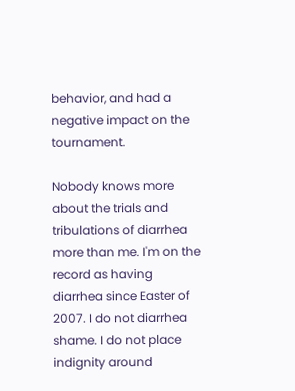behavior, and had a negative impact on the tournament.

Nobody knows more about the trials and tribulations of diarrhea more than me. I'm on the record as having diarrhea since Easter of 2007. I do not diarrhea shame. I do not place indignity around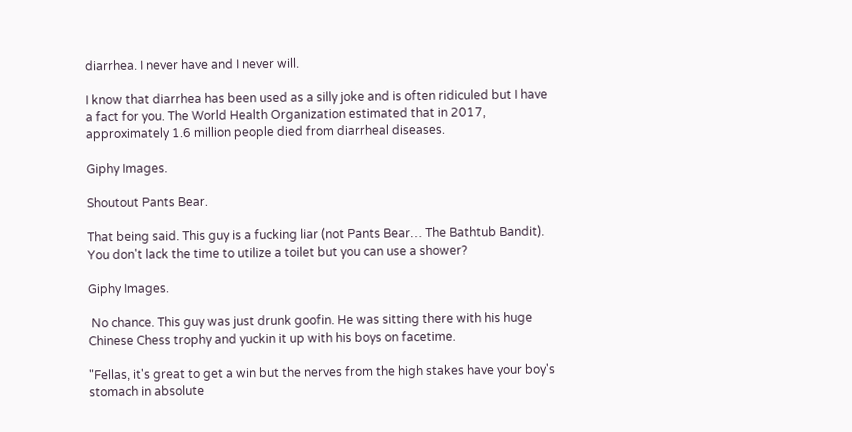diarrhea. I never have and I never will.

I know that diarrhea has been used as a silly joke and is often ridiculed but I have a fact for you. The World Health Organization estimated that in 2017, approximately 1.6 million people died from diarrheal diseases.

Giphy Images.

Shoutout Pants Bear.

That being said. This guy is a fucking liar (not Pants Bear… The Bathtub Bandit). You don't lack the time to utilize a toilet but you can use a shower?

Giphy Images.

 No chance. This guy was just drunk goofin. He was sitting there with his huge Chinese Chess trophy and yuckin it up with his boys on facetime.

"Fellas, it's great to get a win but the nerves from the high stakes have your boy's stomach in absolute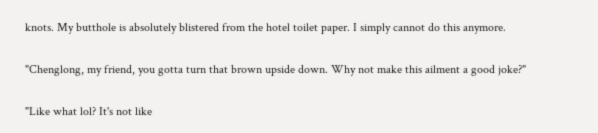knots. My butthole is absolutely blistered from the hotel toilet paper. I simply cannot do this anymore.

"Chenglong, my friend, you gotta turn that brown upside down. Why not make this ailment a good joke?"

"Like what lol? It's not like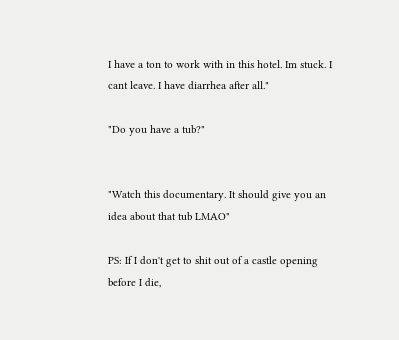I have a ton to work with in this hotel. Im stuck. I cant leave. I have diarrhea after all."

"Do you have a tub?"


"Watch this documentary. It should give you an idea about that tub LMAO"

PS: If I don't get to shit out of a castle opening before I die,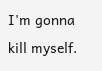I'm gonna kill myself.